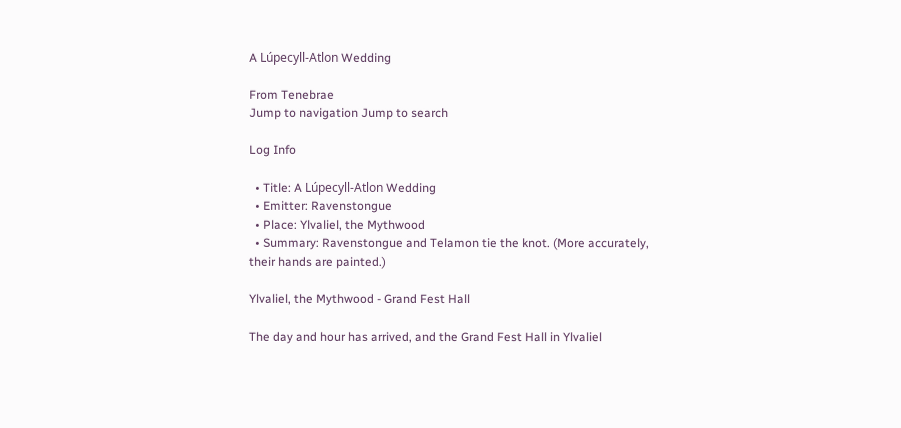A Lúpecyll-Atlon Wedding

From Tenebrae
Jump to navigation Jump to search

Log Info

  • Title: A Lúpecyll-Atlon Wedding
  • Emitter: Ravenstongue
  • Place: Ylvaliel, the Mythwood
  • Summary: Ravenstongue and Telamon tie the knot. (More accurately, their hands are painted.)

Ylvaliel, the Mythwood - Grand Fest Hall

The day and hour has arrived, and the Grand Fest Hall in Ylvaliel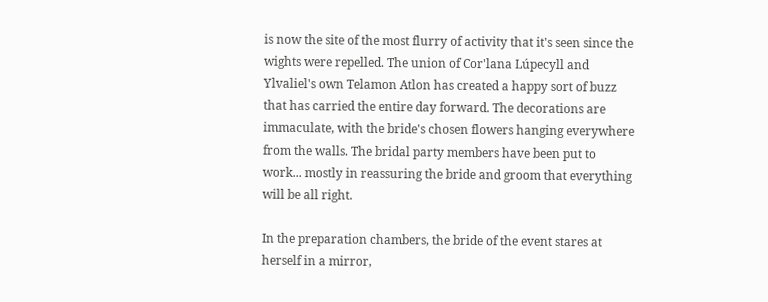is now the site of the most flurry of activity that it's seen since the wights were repelled. The union of Cor'lana Lúpecyll and Ylvaliel's own Telamon Atlon has created a happy sort of buzz that has carried the entire day forward. The decorations are immaculate, with the bride's chosen flowers hanging everywhere from the walls. The bridal party members have been put to work... mostly in reassuring the bride and groom that everything will be all right.

In the preparation chambers, the bride of the event stares at herself in a mirror,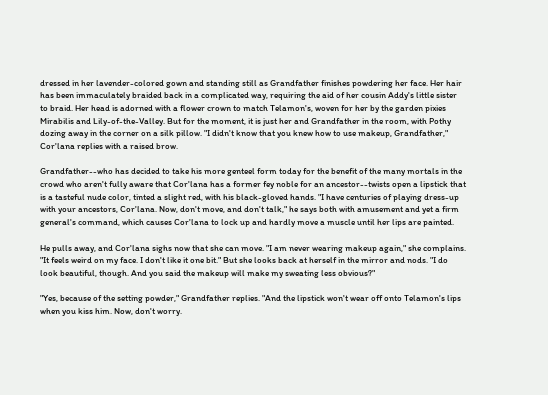dressed in her lavender-colored gown and standing still as Grandfather finishes powdering her face. Her hair has been immaculately braided back in a complicated way, requiring the aid of her cousin Addy's little sister to braid. Her head is adorned with a flower crown to match Telamon's, woven for her by the garden pixies Mirabilis and Lily-of-the-Valley. But for the moment, it is just her and Grandfather in the room, with Pothy dozing away in the corner on a silk pillow. "I didn't know that you knew how to use makeup, Grandfather," Cor'lana replies with a raised brow.

Grandfather--who has decided to take his more genteel form today for the benefit of the many mortals in the crowd who aren't fully aware that Cor'lana has a former fey noble for an ancestor--twists open a lipstick that is a tasteful nude color, tinted a slight red, with his black-gloved hands. "I have centuries of playing dress-up with your ancestors, Cor'lana. Now, don't move, and don't talk," he says both with amusement and yet a firm general's command, which causes Cor'lana to lock up and hardly move a muscle until her lips are painted.

He pulls away, and Cor'lana sighs now that she can move. "I am never wearing makeup again," she complains. "It feels weird on my face. I don't like it one bit." But she looks back at herself in the mirror and nods. "I do look beautiful, though. And you said the makeup will make my sweating less obvious?"

"Yes, because of the setting powder," Grandfather replies. "And the lipstick won't wear off onto Telamon's lips when you kiss him. Now, don't worry.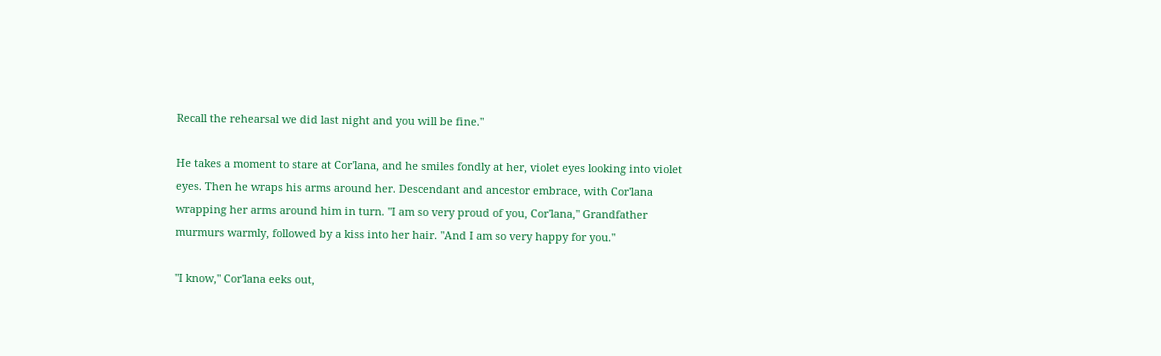Recall the rehearsal we did last night and you will be fine."

He takes a moment to stare at Cor'lana, and he smiles fondly at her, violet eyes looking into violet eyes. Then he wraps his arms around her. Descendant and ancestor embrace, with Cor'lana wrapping her arms around him in turn. "I am so very proud of you, Cor'lana," Grandfather murmurs warmly, followed by a kiss into her hair. "And I am so very happy for you."

"I know," Cor'lana eeks out,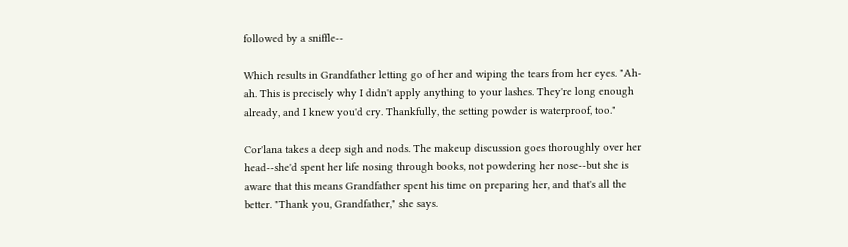followed by a sniffle--

Which results in Grandfather letting go of her and wiping the tears from her eyes. "Ah-ah. This is precisely why I didn't apply anything to your lashes. They're long enough already, and I knew you'd cry. Thankfully, the setting powder is waterproof, too."

Cor'lana takes a deep sigh and nods. The makeup discussion goes thoroughly over her head--she'd spent her life nosing through books, not powdering her nose--but she is aware that this means Grandfather spent his time on preparing her, and that's all the better. "Thank you, Grandfather," she says.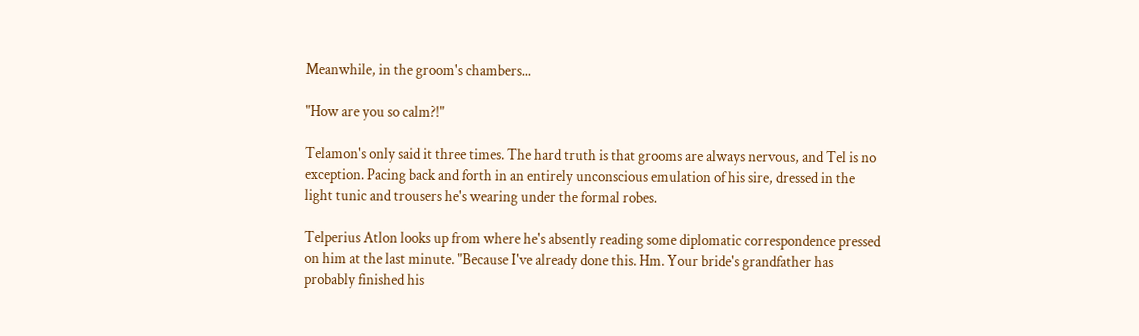Meanwhile, in the groom's chambers...

"How are you so calm?!"

Telamon's only said it three times. The hard truth is that grooms are always nervous, and Tel is no exception. Pacing back and forth in an entirely unconscious emulation of his sire, dressed in the light tunic and trousers he's wearing under the formal robes.

Telperius Atlon looks up from where he's absently reading some diplomatic correspondence pressed on him at the last minute. "Because I've already done this. Hm. Your bride's grandfather has probably finished his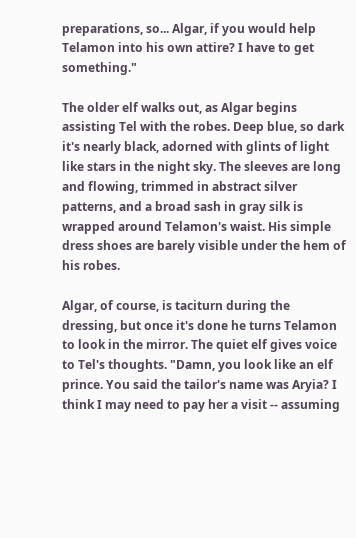preparations, so... Algar, if you would help Telamon into his own attire? I have to get something."

The older elf walks out, as Algar begins assisting Tel with the robes. Deep blue, so dark it's nearly black, adorned with glints of light like stars in the night sky. The sleeves are long and flowing, trimmed in abstract silver patterns, and a broad sash in gray silk is wrapped around Telamon's waist. His simple dress shoes are barely visible under the hem of his robes.

Algar, of course, is taciturn during the dressing, but once it's done he turns Telamon to look in the mirror. The quiet elf gives voice to Tel's thoughts. "Damn, you look like an elf prince. You said the tailor's name was Aryia? I think I may need to pay her a visit -- assuming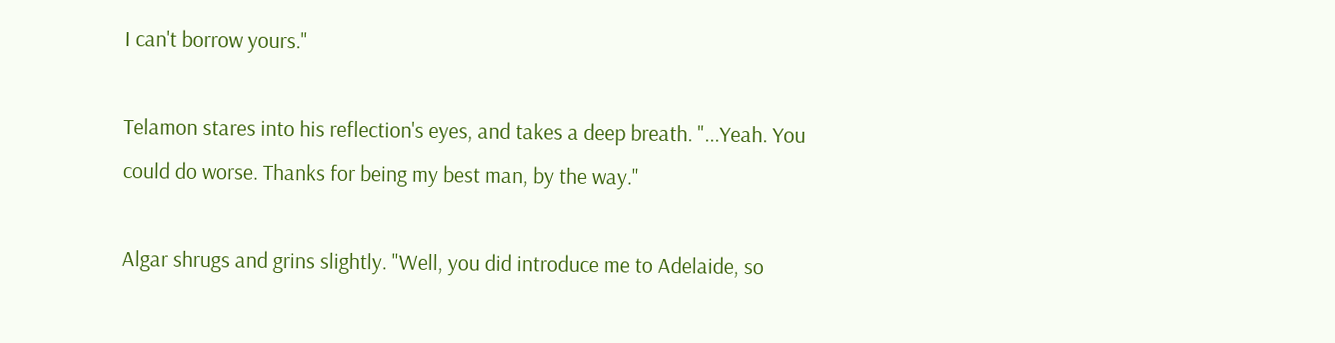I can't borrow yours."

Telamon stares into his reflection's eyes, and takes a deep breath. "...Yeah. You could do worse. Thanks for being my best man, by the way."

Algar shrugs and grins slightly. "Well, you did introduce me to Adelaide, so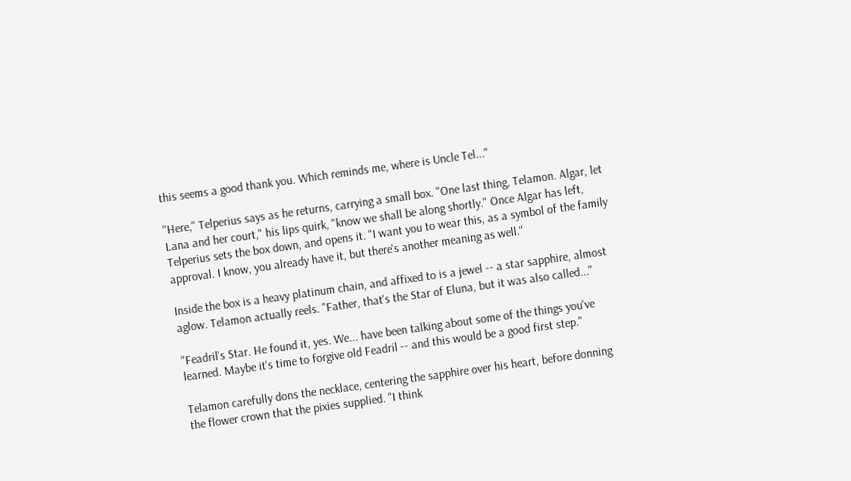this seems a good thank you. Which reminds me, where is Uncle Tel..."

"Here," Telperius says as he returns, carrying a small box. "One last thing, Telamon. Algar, let Lana and her court," his lips quirk, "know we shall be along shortly." Once Algar has left, Telperius sets the box down, and opens it. "I want you to wear this, as a symbol of the family approval. I know, you already have it, but there's another meaning as well."

Inside the box is a heavy platinum chain, and affixed to is a jewel -- a star sapphire, almost aglow. Telamon actually reels. "Father, that's the Star of Eluna, but it was also called..."

"Feadril's Star. He found it, yes. We... have been talking about some of the things you've learned. Maybe it's time to forgive old Feadril -- and this would be a good first step."

Telamon carefully dons the necklace, centering the sapphire over his heart, before donning the flower crown that the pixies supplied. "I think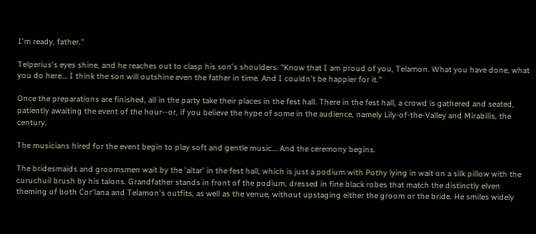I'm ready, father."

Telperius's eyes shine, and he reaches out to clasp his son's shoulders. "Know that I am proud of you, Telamon. What you have done, what you do here... I think the son will outshine even the father in time. And I couldn't be happier for it."

Once the preparations are finished, all in the party take their places in the fest hall. There in the fest hall, a crowd is gathered and seated, patiently awaiting the event of the hour--or, if you believe the hype of some in the audience, namely Lily-of-the-Valley and Mirabilis, the century.

The musicians hired for the event begin to play soft and gentle music... And the ceremony begins.

The bridesmaids and groomsmen wait by the 'altar' in the fest hall, which is just a podium with Pothy lying in wait on a silk pillow with the curuchuil brush by his talons. Grandfather stands in front of the podium, dressed in fine black robes that match the distinctly elven theming of both Cor'lana and Telamon's outfits, as well as the venue, without upstaging either the groom or the bride. He smiles widely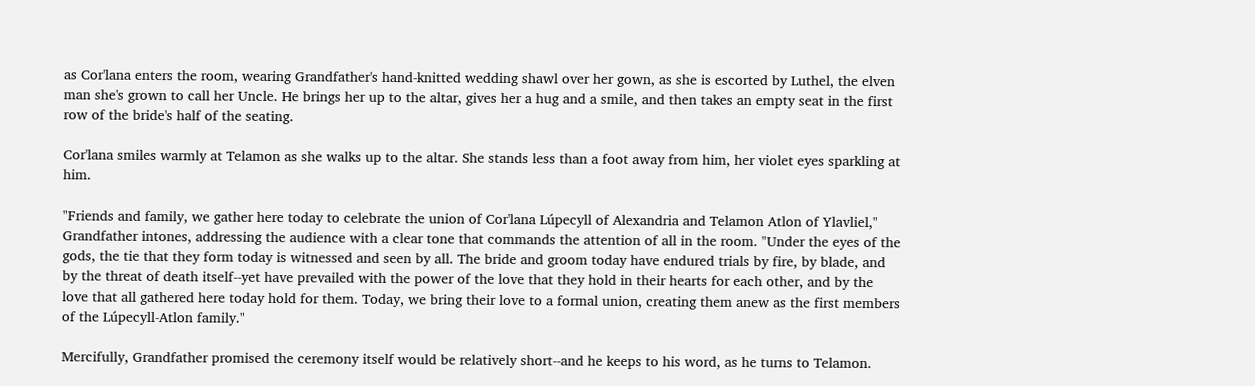as Cor'lana enters the room, wearing Grandfather's hand-knitted wedding shawl over her gown, as she is escorted by Luthel, the elven man she's grown to call her Uncle. He brings her up to the altar, gives her a hug and a smile, and then takes an empty seat in the first row of the bride's half of the seating.

Cor'lana smiles warmly at Telamon as she walks up to the altar. She stands less than a foot away from him, her violet eyes sparkling at him.

"Friends and family, we gather here today to celebrate the union of Cor'lana Lúpecyll of Alexandria and Telamon Atlon of Ylavliel," Grandfather intones, addressing the audience with a clear tone that commands the attention of all in the room. "Under the eyes of the gods, the tie that they form today is witnessed and seen by all. The bride and groom today have endured trials by fire, by blade, and by the threat of death itself--yet have prevailed with the power of the love that they hold in their hearts for each other, and by the love that all gathered here today hold for them. Today, we bring their love to a formal union, creating them anew as the first members of the Lúpecyll-Atlon family."

Mercifully, Grandfather promised the ceremony itself would be relatively short--and he keeps to his word, as he turns to Telamon.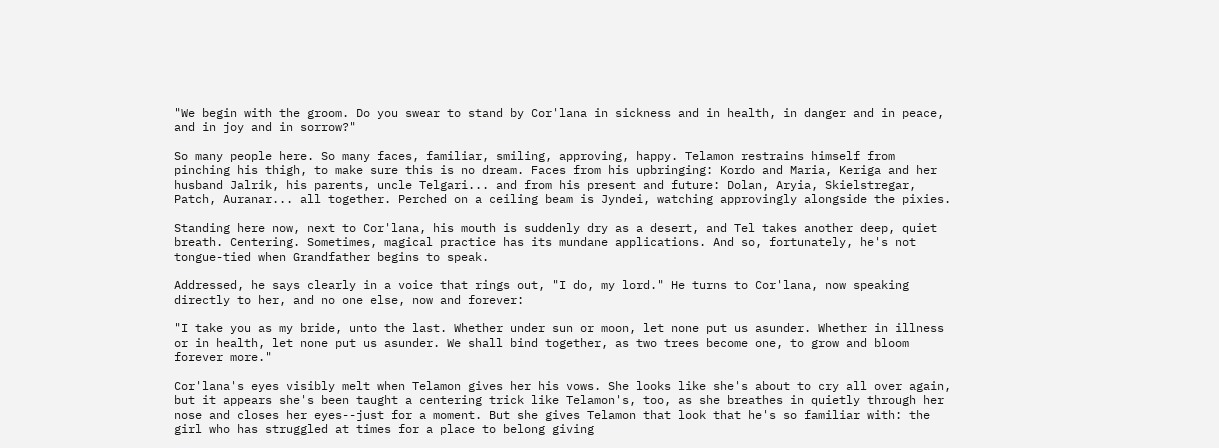"We begin with the groom. Do you swear to stand by Cor'lana in sickness and in health, in danger and in peace, and in joy and in sorrow?"

So many people here. So many faces, familiar, smiling, approving, happy. Telamon restrains himself from pinching his thigh, to make sure this is no dream. Faces from his upbringing: Kordo and Maria, Keriga and her husband Jalrik, his parents, uncle Telgari... and from his present and future: Dolan, Aryia, Skielstregar, Patch, Auranar... all together. Perched on a ceiling beam is Jyndei, watching approvingly alongside the pixies.

Standing here now, next to Cor'lana, his mouth is suddenly dry as a desert, and Tel takes another deep, quiet breath. Centering. Sometimes, magical practice has its mundane applications. And so, fortunately, he's not tongue-tied when Grandfather begins to speak.

Addressed, he says clearly in a voice that rings out, "I do, my lord." He turns to Cor'lana, now speaking directly to her, and no one else, now and forever:

"I take you as my bride, unto the last. Whether under sun or moon, let none put us asunder. Whether in illness or in health, let none put us asunder. We shall bind together, as two trees become one, to grow and bloom forever more."

Cor'lana's eyes visibly melt when Telamon gives her his vows. She looks like she's about to cry all over again, but it appears she's been taught a centering trick like Telamon's, too, as she breathes in quietly through her nose and closes her eyes--just for a moment. But she gives Telamon that look that he's so familiar with: the girl who has struggled at times for a place to belong giving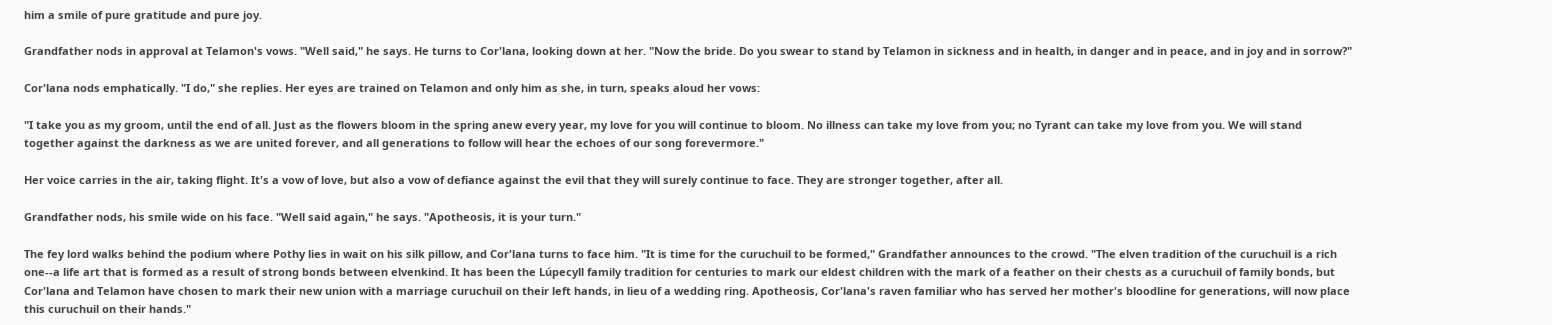him a smile of pure gratitude and pure joy.

Grandfather nods in approval at Telamon's vows. "Well said," he says. He turns to Cor'lana, looking down at her. "Now the bride. Do you swear to stand by Telamon in sickness and in health, in danger and in peace, and in joy and in sorrow?"

Cor'lana nods emphatically. "I do," she replies. Her eyes are trained on Telamon and only him as she, in turn, speaks aloud her vows:

"I take you as my groom, until the end of all. Just as the flowers bloom in the spring anew every year, my love for you will continue to bloom. No illness can take my love from you; no Tyrant can take my love from you. We will stand together against the darkness as we are united forever, and all generations to follow will hear the echoes of our song forevermore."

Her voice carries in the air, taking flight. It's a vow of love, but also a vow of defiance against the evil that they will surely continue to face. They are stronger together, after all.

Grandfather nods, his smile wide on his face. "Well said again," he says. "Apotheosis, it is your turn."

The fey lord walks behind the podium where Pothy lies in wait on his silk pillow, and Cor'lana turns to face him. "It is time for the curuchuil to be formed," Grandfather announces to the crowd. "The elven tradition of the curuchuil is a rich one--a life art that is formed as a result of strong bonds between elvenkind. It has been the Lúpecyll family tradition for centuries to mark our eldest children with the mark of a feather on their chests as a curuchuil of family bonds, but Cor'lana and Telamon have chosen to mark their new union with a marriage curuchuil on their left hands, in lieu of a wedding ring. Apotheosis, Cor'lana's raven familiar who has served her mother's bloodline for generations, will now place this curuchuil on their hands."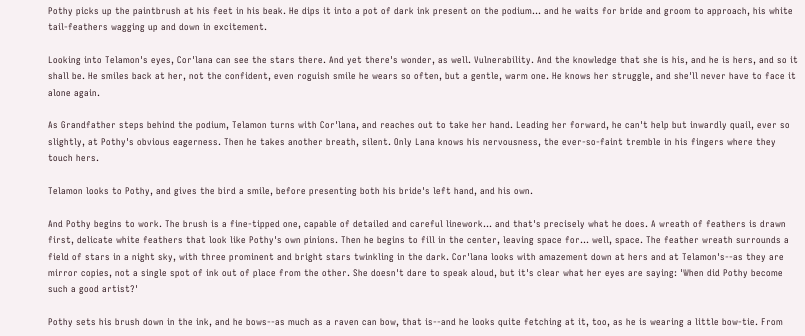Pothy picks up the paintbrush at his feet in his beak. He dips it into a pot of dark ink present on the podium... and he waits for bride and groom to approach, his white tail-feathers wagging up and down in excitement.

Looking into Telamon's eyes, Cor'lana can see the stars there. And yet there's wonder, as well. Vulnerability. And the knowledge that she is his, and he is hers, and so it shall be. He smiles back at her, not the confident, even roguish smile he wears so often, but a gentle, warm one. He knows her struggle, and she'll never have to face it alone again.

As Grandfather steps behind the podium, Telamon turns with Cor'lana, and reaches out to take her hand. Leading her forward, he can't help but inwardly quail, ever so slightly, at Pothy's obvious eagerness. Then he takes another breath, silent. Only Lana knows his nervousness, the ever-so-faint tremble in his fingers where they touch hers.

Telamon looks to Pothy, and gives the bird a smile, before presenting both his bride's left hand, and his own.

And Pothy begins to work. The brush is a fine-tipped one, capable of detailed and careful linework... and that's precisely what he does. A wreath of feathers is drawn first, delicate white feathers that look like Pothy's own pinions. Then he begins to fill in the center, leaving space for... well, space. The feather wreath surrounds a field of stars in a night sky, with three prominent and bright stars twinkling in the dark. Cor'lana looks with amazement down at hers and at Telamon's--as they are mirror copies, not a single spot of ink out of place from the other. She doesn't dare to speak aloud, but it's clear what her eyes are saying: 'When did Pothy become such a good artist?'

Pothy sets his brush down in the ink, and he bows--as much as a raven can bow, that is--and he looks quite fetching at it, too, as he is wearing a little bow-tie. From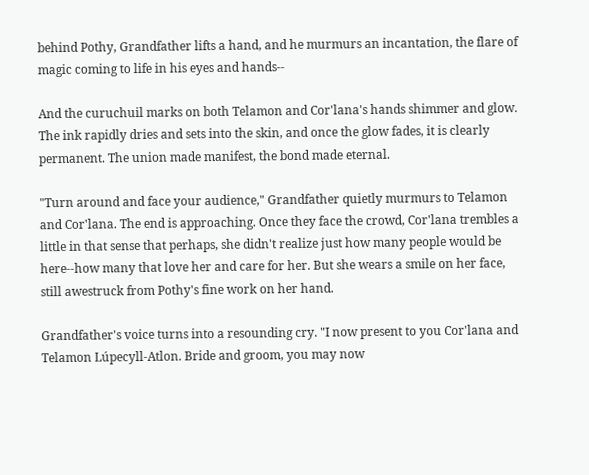behind Pothy, Grandfather lifts a hand, and he murmurs an incantation, the flare of magic coming to life in his eyes and hands--

And the curuchuil marks on both Telamon and Cor'lana's hands shimmer and glow. The ink rapidly dries and sets into the skin, and once the glow fades, it is clearly permanent. The union made manifest, the bond made eternal.

"Turn around and face your audience," Grandfather quietly murmurs to Telamon and Cor'lana. The end is approaching. Once they face the crowd, Cor'lana trembles a little in that sense that perhaps, she didn't realize just how many people would be here--how many that love her and care for her. But she wears a smile on her face, still awestruck from Pothy's fine work on her hand.

Grandfather's voice turns into a resounding cry. "I now present to you Cor'lana and Telamon Lúpecyll-Atlon. Bride and groom, you may now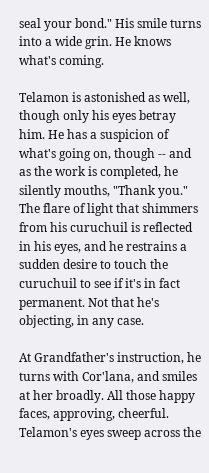seal your bond." His smile turns into a wide grin. He knows what's coming.

Telamon is astonished as well, though only his eyes betray him. He has a suspicion of what's going on, though -- and as the work is completed, he silently mouths, "Thank you." The flare of light that shimmers from his curuchuil is reflected in his eyes, and he restrains a sudden desire to touch the curuchuil to see if it's in fact permanent. Not that he's objecting, in any case.

At Grandfather's instruction, he turns with Cor'lana, and smiles at her broadly. All those happy faces, approving, cheerful. Telamon's eyes sweep across the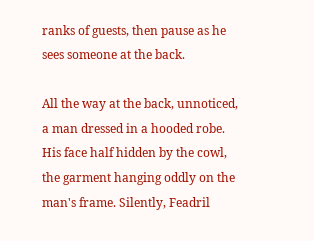ranks of guests, then pause as he sees someone at the back.

All the way at the back, unnoticed, a man dressed in a hooded robe. His face half hidden by the cowl, the garment hanging oddly on the man's frame. Silently, Feadril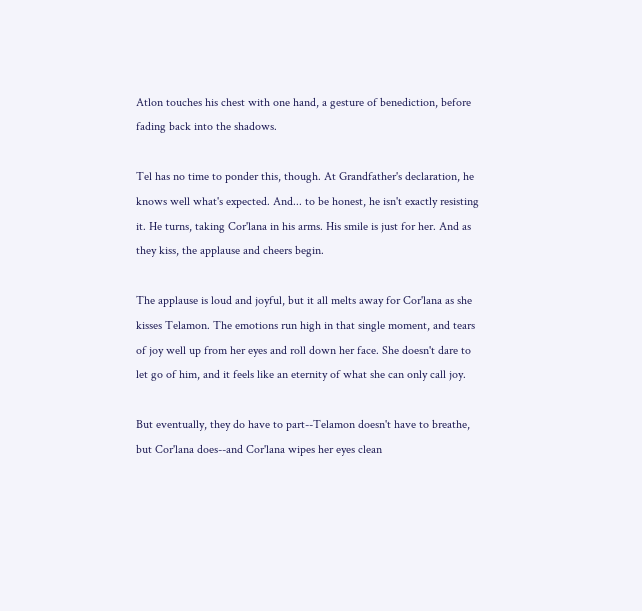Atlon touches his chest with one hand, a gesture of benediction, before fading back into the shadows.

Tel has no time to ponder this, though. At Grandfather's declaration, he knows well what's expected. And... to be honest, he isn't exactly resisting it. He turns, taking Cor'lana in his arms. His smile is just for her. And as they kiss, the applause and cheers begin.

The applause is loud and joyful, but it all melts away for Cor'lana as she kisses Telamon. The emotions run high in that single moment, and tears of joy well up from her eyes and roll down her face. She doesn't dare to let go of him, and it feels like an eternity of what she can only call joy.

But eventually, they do have to part--Telamon doesn't have to breathe, but Cor'lana does--and Cor'lana wipes her eyes clean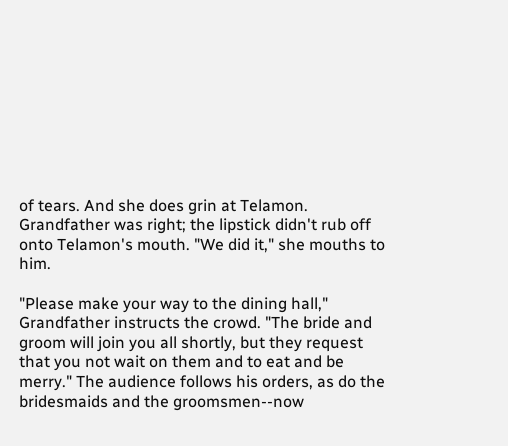of tears. And she does grin at Telamon. Grandfather was right; the lipstick didn't rub off onto Telamon's mouth. "We did it," she mouths to him.

"Please make your way to the dining hall," Grandfather instructs the crowd. "The bride and groom will join you all shortly, but they request that you not wait on them and to eat and be merry." The audience follows his orders, as do the bridesmaids and the groomsmen--now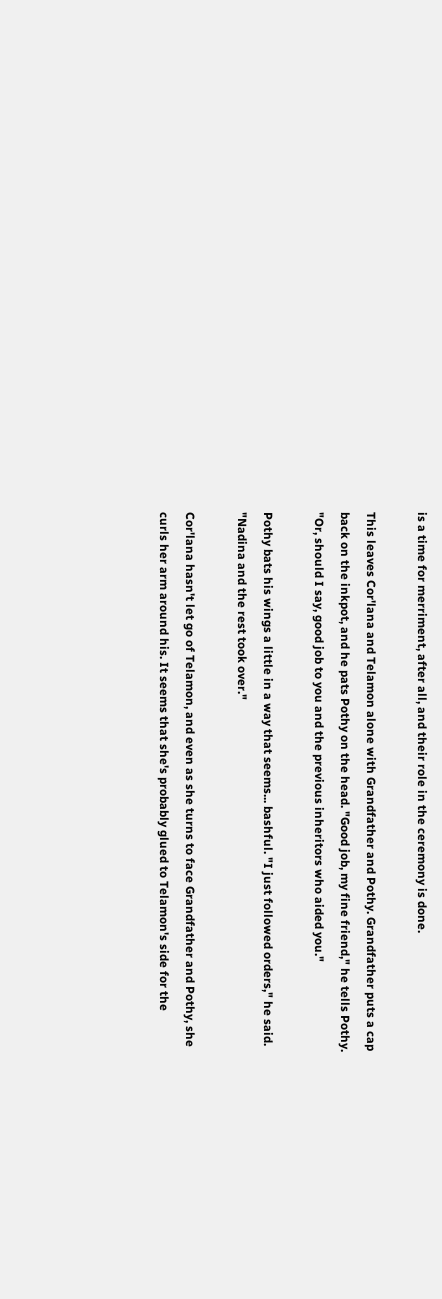is a time for merriment, after all, and their role in the ceremony is done.

This leaves Cor'lana and Telamon alone with Grandfather and Pothy. Grandfather puts a cap back on the inkpot, and he pats Pothy on the head. "Good job, my fine friend," he tells Pothy. "Or, should I say, good job to you and the previous inheritors who aided you."

Pothy bats his wings a little in a way that seems... bashful. "I just followed orders," he said. "Nadina and the rest took over."

Cor'lana hasn't let go of Telamon, and even as she turns to face Grandfather and Pothy, she curls her arm around his. It seems that she's probably glued to Telamon's side for the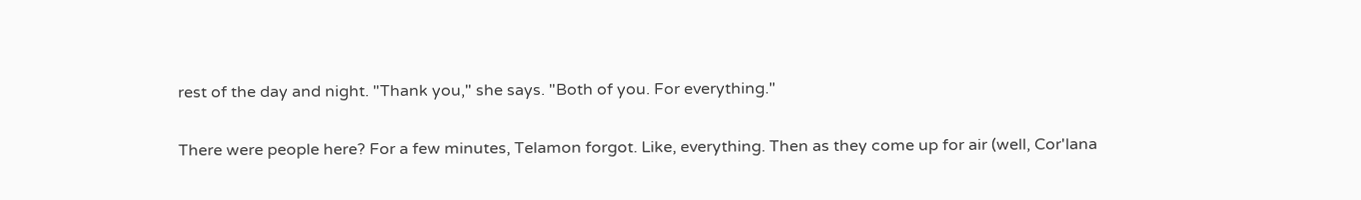rest of the day and night. "Thank you," she says. "Both of you. For everything."

There were people here? For a few minutes, Telamon forgot. Like, everything. Then as they come up for air (well, Cor'lana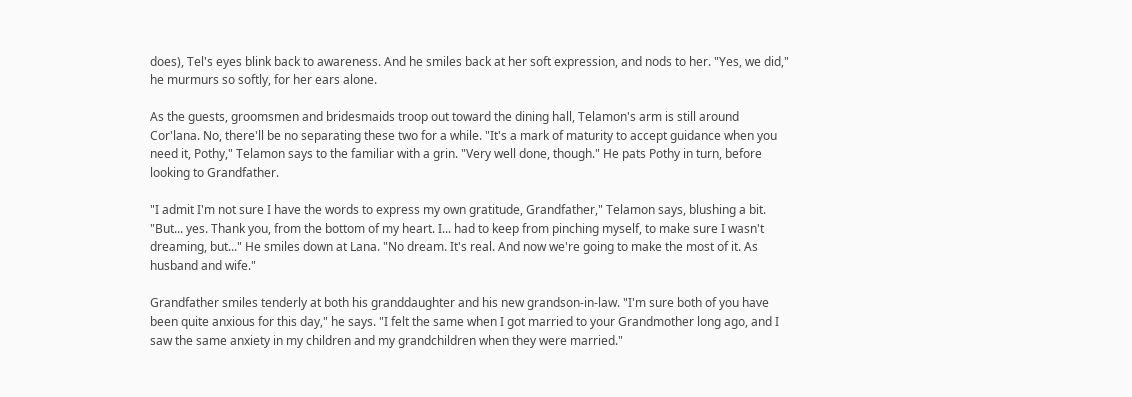does), Tel's eyes blink back to awareness. And he smiles back at her soft expression, and nods to her. "Yes, we did," he murmurs so softly, for her ears alone.

As the guests, groomsmen and bridesmaids troop out toward the dining hall, Telamon's arm is still around Cor'lana. No, there'll be no separating these two for a while. "It's a mark of maturity to accept guidance when you need it, Pothy," Telamon says to the familiar with a grin. "Very well done, though." He pats Pothy in turn, before looking to Grandfather.

"I admit I'm not sure I have the words to express my own gratitude, Grandfather," Telamon says, blushing a bit. "But... yes. Thank you, from the bottom of my heart. I... had to keep from pinching myself, to make sure I wasn't dreaming, but..." He smiles down at Lana. "No dream. It's real. And now we're going to make the most of it. As husband and wife."

Grandfather smiles tenderly at both his granddaughter and his new grandson-in-law. "I'm sure both of you have been quite anxious for this day," he says. "I felt the same when I got married to your Grandmother long ago, and I saw the same anxiety in my children and my grandchildren when they were married."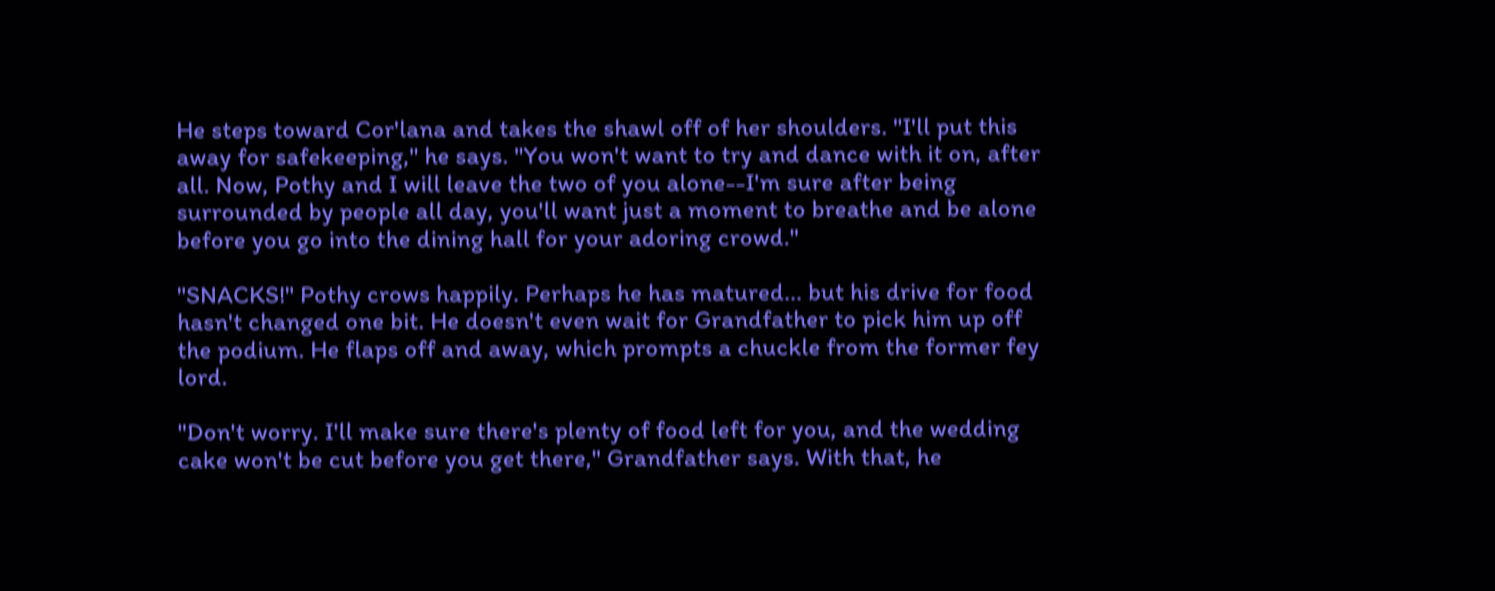He steps toward Cor'lana and takes the shawl off of her shoulders. "I'll put this away for safekeeping," he says. "You won't want to try and dance with it on, after all. Now, Pothy and I will leave the two of you alone--I'm sure after being surrounded by people all day, you'll want just a moment to breathe and be alone before you go into the dining hall for your adoring crowd."

"SNACKS!" Pothy crows happily. Perhaps he has matured... but his drive for food hasn't changed one bit. He doesn't even wait for Grandfather to pick him up off the podium. He flaps off and away, which prompts a chuckle from the former fey lord.

"Don't worry. I'll make sure there's plenty of food left for you, and the wedding cake won't be cut before you get there," Grandfather says. With that, he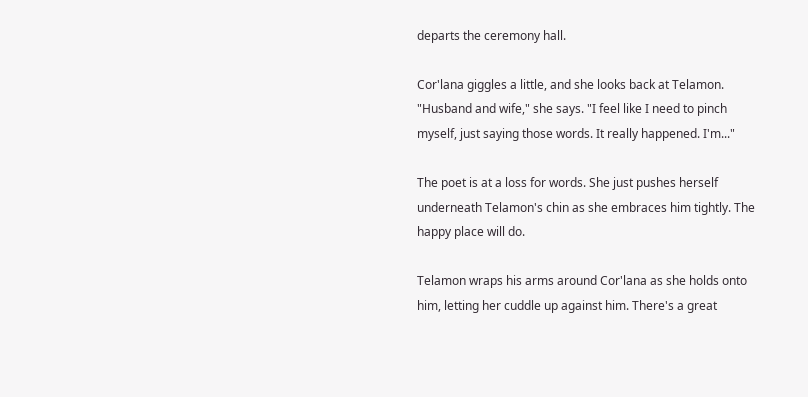departs the ceremony hall.

Cor'lana giggles a little, and she looks back at Telamon. "Husband and wife," she says. "I feel like I need to pinch myself, just saying those words. It really happened. I'm..."

The poet is at a loss for words. She just pushes herself underneath Telamon's chin as she embraces him tightly. The happy place will do.

Telamon wraps his arms around Cor'lana as she holds onto him, letting her cuddle up against him. There's a great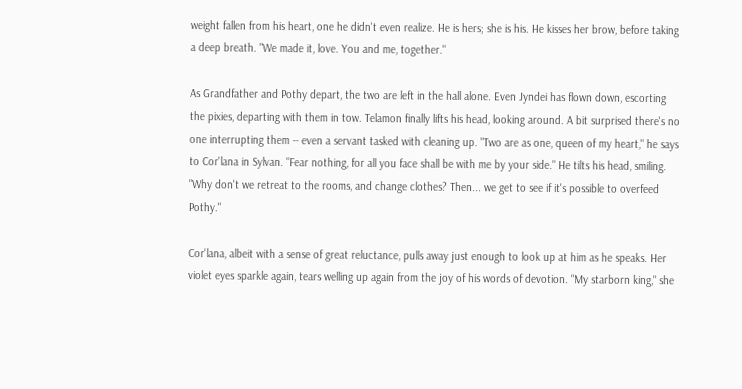weight fallen from his heart, one he didn't even realize. He is hers; she is his. He kisses her brow, before taking a deep breath. "We made it, love. You and me, together."

As Grandfather and Pothy depart, the two are left in the hall alone. Even Jyndei has flown down, escorting the pixies, departing with them in tow. Telamon finally lifts his head, looking around. A bit surprised there's no one interrupting them -- even a servant tasked with cleaning up. "Two are as one, queen of my heart," he says to Cor'lana in Sylvan. "Fear nothing, for all you face shall be with me by your side." He tilts his head, smiling. "Why don't we retreat to the rooms, and change clothes? Then... we get to see if it's possible to overfeed Pothy."

Cor'lana, albeit with a sense of great reluctance, pulls away just enough to look up at him as he speaks. Her violet eyes sparkle again, tears welling up again from the joy of his words of devotion. "My starborn king," she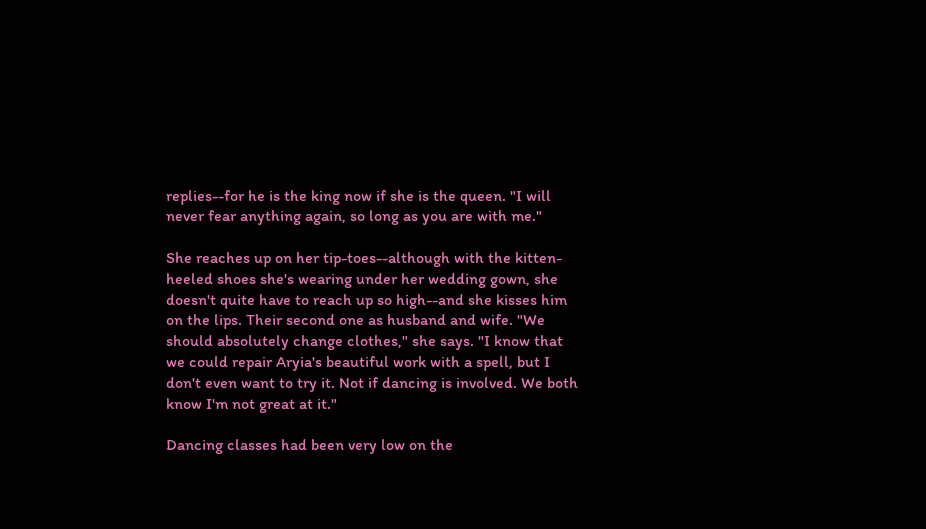replies--for he is the king now if she is the queen. "I will never fear anything again, so long as you are with me."

She reaches up on her tip-toes--although with the kitten-heeled shoes she's wearing under her wedding gown, she doesn't quite have to reach up so high--and she kisses him on the lips. Their second one as husband and wife. "We should absolutely change clothes," she says. "I know that we could repair Aryia's beautiful work with a spell, but I don't even want to try it. Not if dancing is involved. We both know I'm not great at it."

Dancing classes had been very low on the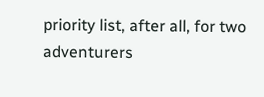priority list, after all, for two adventurers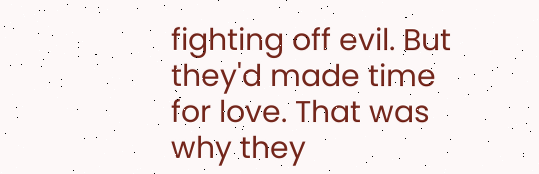fighting off evil. But they'd made time for love. That was why they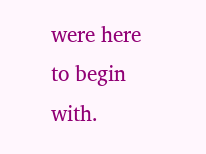were here to begin with.